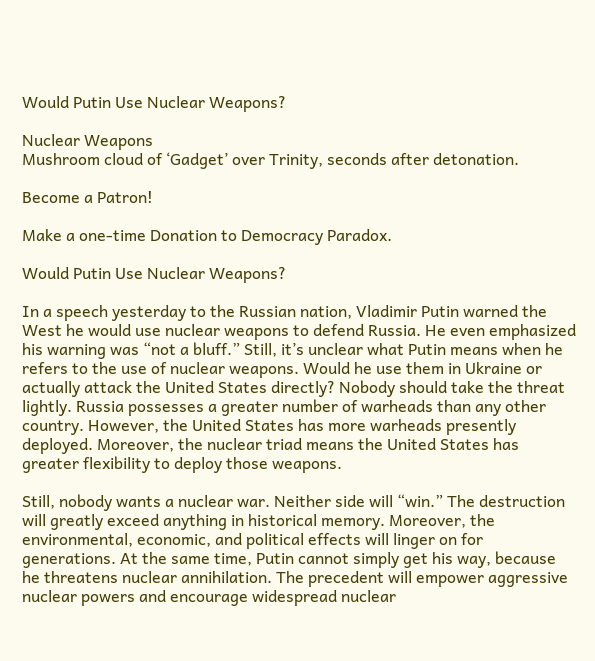Would Putin Use Nuclear Weapons?

Nuclear Weapons
Mushroom cloud of ‘Gadget’ over Trinity, seconds after detonation.

Become a Patron!

Make a one-time Donation to Democracy Paradox.

Would Putin Use Nuclear Weapons?

In a speech yesterday to the Russian nation, Vladimir Putin warned the West he would use nuclear weapons to defend Russia. He even emphasized his warning was “not a bluff.” Still, it’s unclear what Putin means when he refers to the use of nuclear weapons. Would he use them in Ukraine or actually attack the United States directly? Nobody should take the threat lightly. Russia possesses a greater number of warheads than any other country. However, the United States has more warheads presently deployed. Moreover, the nuclear triad means the United States has greater flexibility to deploy those weapons.

Still, nobody wants a nuclear war. Neither side will “win.” The destruction will greatly exceed anything in historical memory. Moreover, the environmental, economic, and political effects will linger on for generations. At the same time, Putin cannot simply get his way, because he threatens nuclear annihilation. The precedent will empower aggressive nuclear powers and encourage widespread nuclear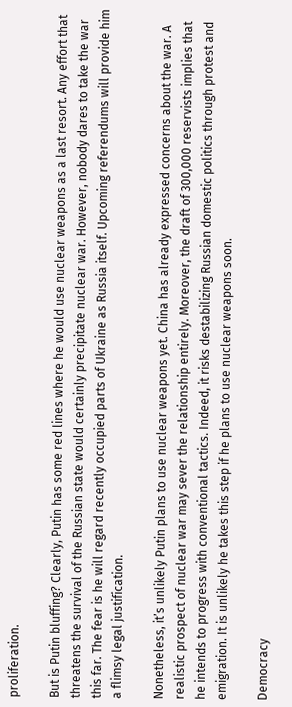proliferation.

But is Putin bluffing? Clearly, Putin has some red lines where he would use nuclear weapons as a last resort. Any effort that threatens the survival of the Russian state would certainly precipitate nuclear war. However, nobody dares to take the war this far. The fear is he will regard recently occupied parts of Ukraine as Russia itself. Upcoming referendums will provide him a flimsy legal justification.

Nonetheless, it’s unlikely Putin plans to use nuclear weapons yet. China has already expressed concerns about the war. A realistic prospect of nuclear war may sever the relationship entirely. Moreover, the draft of 300,000 reservists implies that he intends to progress with conventional tactics. Indeed, it risks destabilizing Russian domestic politics through protest and emigration. It is unlikely he takes this step if he plans to use nuclear weapons soon.

Democracy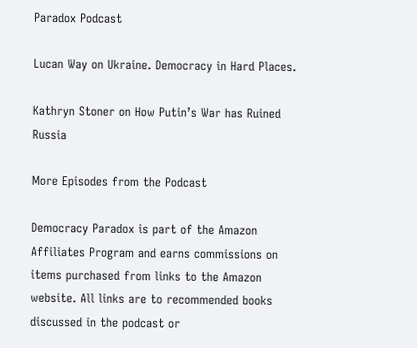Paradox Podcast

Lucan Way on Ukraine. Democracy in Hard Places.

Kathryn Stoner on How Putin’s War has Ruined Russia

More Episodes from the Podcast

Democracy Paradox is part of the Amazon Affiliates Program and earns commissions on items purchased from links to the Amazon website. All links are to recommended books discussed in the podcast or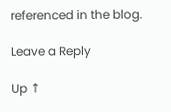referenced in the blog.

Leave a Reply

Up ↑